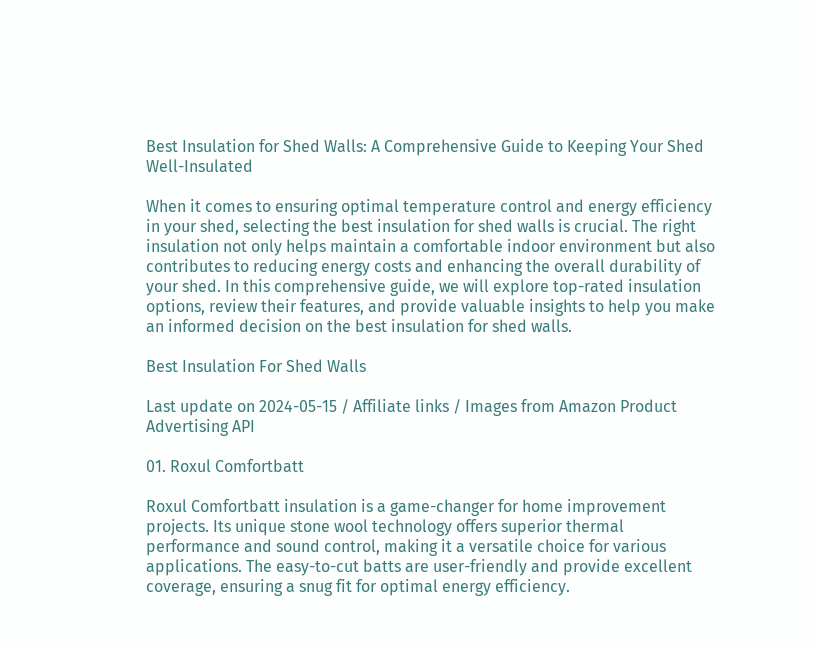Best Insulation for Shed Walls: A Comprehensive Guide to Keeping Your Shed Well-Insulated

When it comes to ensuring optimal temperature control and energy efficiency in your shed, selecting the best insulation for shed walls is crucial. The right insulation not only helps maintain a comfortable indoor environment but also contributes to reducing energy costs and enhancing the overall durability of your shed. In this comprehensive guide, we will explore top-rated insulation options, review their features, and provide valuable insights to help you make an informed decision on the best insulation for shed walls.

Best Insulation For Shed Walls

Last update on 2024-05-15 / Affiliate links / Images from Amazon Product Advertising API

01. Roxul Comfortbatt

Roxul Comfortbatt insulation is a game-changer for home improvement projects. Its unique stone wool technology offers superior thermal performance and sound control, making it a versatile choice for various applications. The easy-to-cut batts are user-friendly and provide excellent coverage, ensuring a snug fit for optimal energy efficiency.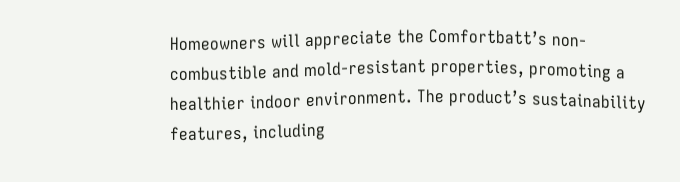Homeowners will appreciate the Comfortbatt’s non-combustible and mold-resistant properties, promoting a healthier indoor environment. The product’s sustainability features, including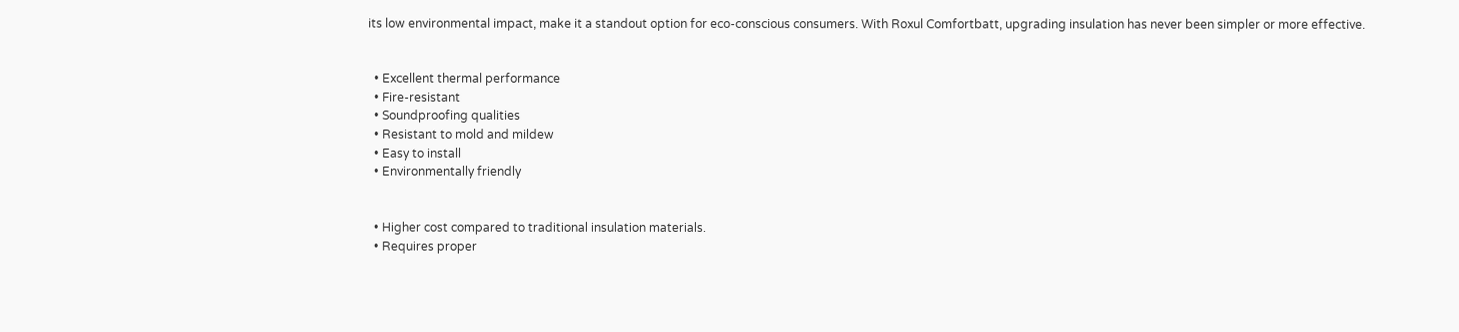its low environmental impact, make it a standout option for eco-conscious consumers. With Roxul Comfortbatt, upgrading insulation has never been simpler or more effective.


  • Excellent thermal performance
  • Fire-resistant
  • Soundproofing qualities
  • Resistant to mold and mildew
  • Easy to install
  • Environmentally friendly


  • Higher cost compared to traditional insulation materials.
  • Requires proper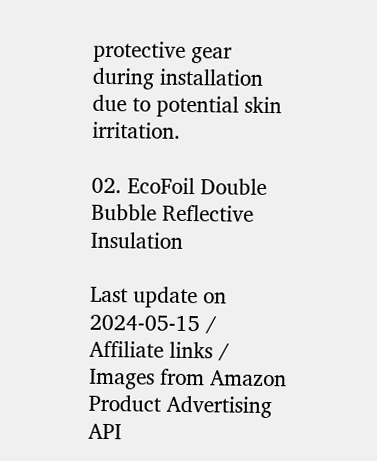protective gear during installation due to potential skin irritation.

02. EcoFoil Double Bubble Reflective Insulation

Last update on 2024-05-15 / Affiliate links / Images from Amazon Product Advertising API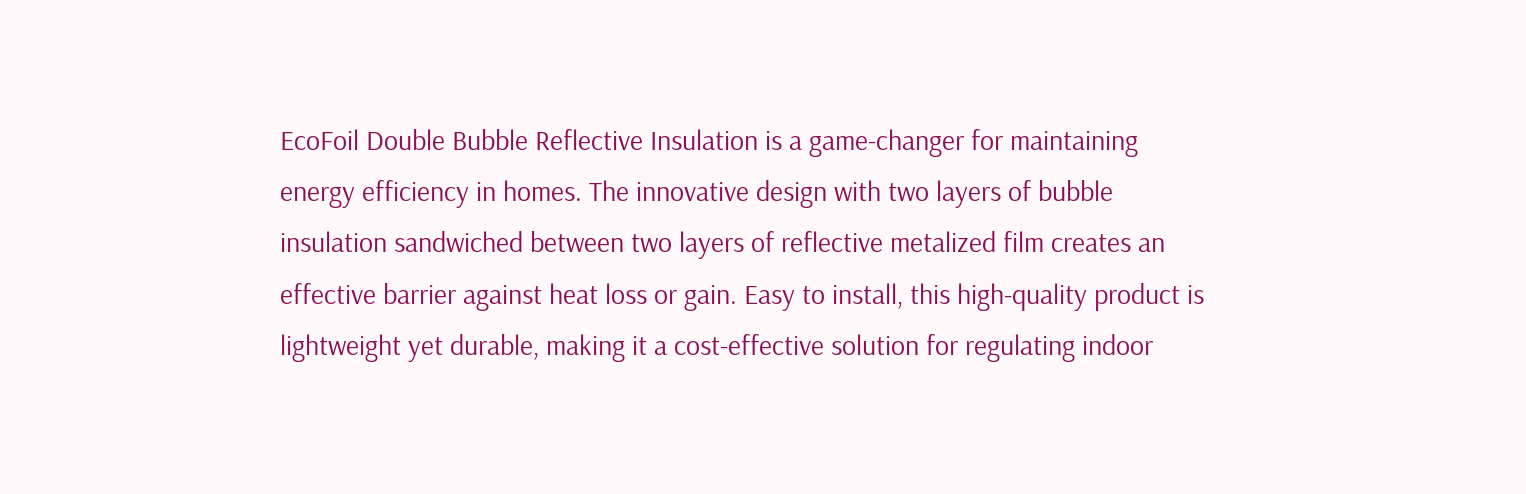EcoFoil Double Bubble Reflective Insulation is a game-changer for maintaining energy efficiency in homes. The innovative design with two layers of bubble insulation sandwiched between two layers of reflective metalized film creates an effective barrier against heat loss or gain. Easy to install, this high-quality product is lightweight yet durable, making it a cost-effective solution for regulating indoor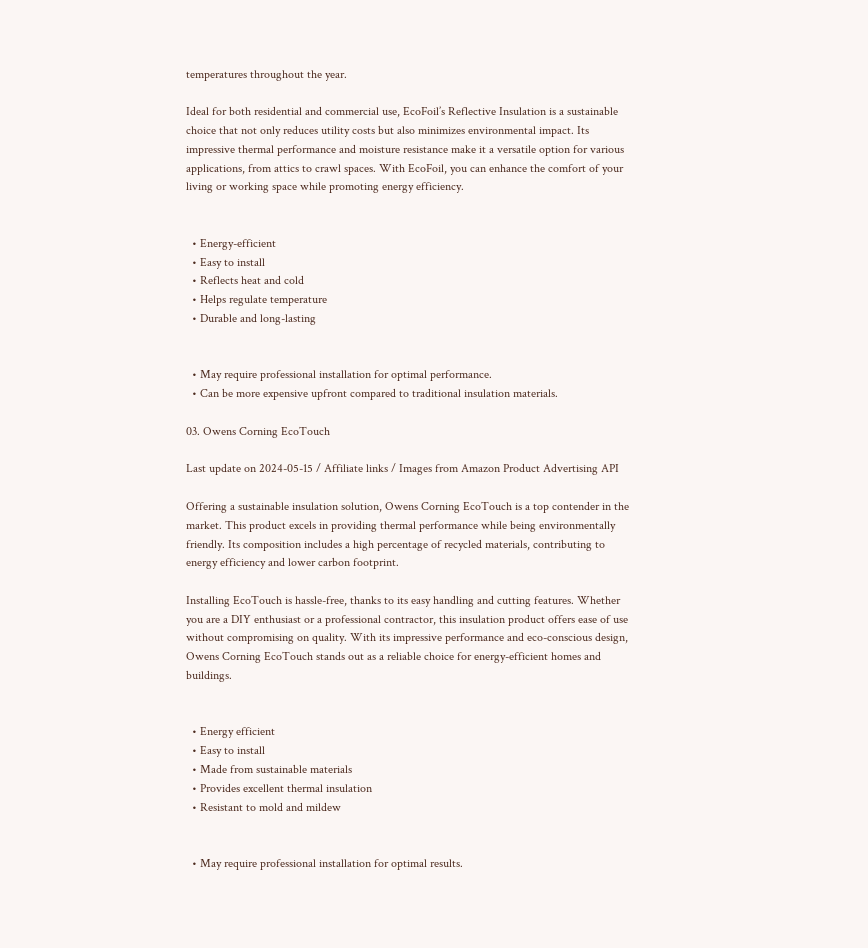temperatures throughout the year.

Ideal for both residential and commercial use, EcoFoil’s Reflective Insulation is a sustainable choice that not only reduces utility costs but also minimizes environmental impact. Its impressive thermal performance and moisture resistance make it a versatile option for various applications, from attics to crawl spaces. With EcoFoil, you can enhance the comfort of your living or working space while promoting energy efficiency.


  • Energy-efficient
  • Easy to install
  • Reflects heat and cold
  • Helps regulate temperature
  • Durable and long-lasting


  • May require professional installation for optimal performance.
  • Can be more expensive upfront compared to traditional insulation materials.

03. Owens Corning EcoTouch

Last update on 2024-05-15 / Affiliate links / Images from Amazon Product Advertising API

Offering a sustainable insulation solution, Owens Corning EcoTouch is a top contender in the market. This product excels in providing thermal performance while being environmentally friendly. Its composition includes a high percentage of recycled materials, contributing to energy efficiency and lower carbon footprint.

Installing EcoTouch is hassle-free, thanks to its easy handling and cutting features. Whether you are a DIY enthusiast or a professional contractor, this insulation product offers ease of use without compromising on quality. With its impressive performance and eco-conscious design, Owens Corning EcoTouch stands out as a reliable choice for energy-efficient homes and buildings.


  • Energy efficient
  • Easy to install
  • Made from sustainable materials
  • Provides excellent thermal insulation
  • Resistant to mold and mildew


  • May require professional installation for optimal results.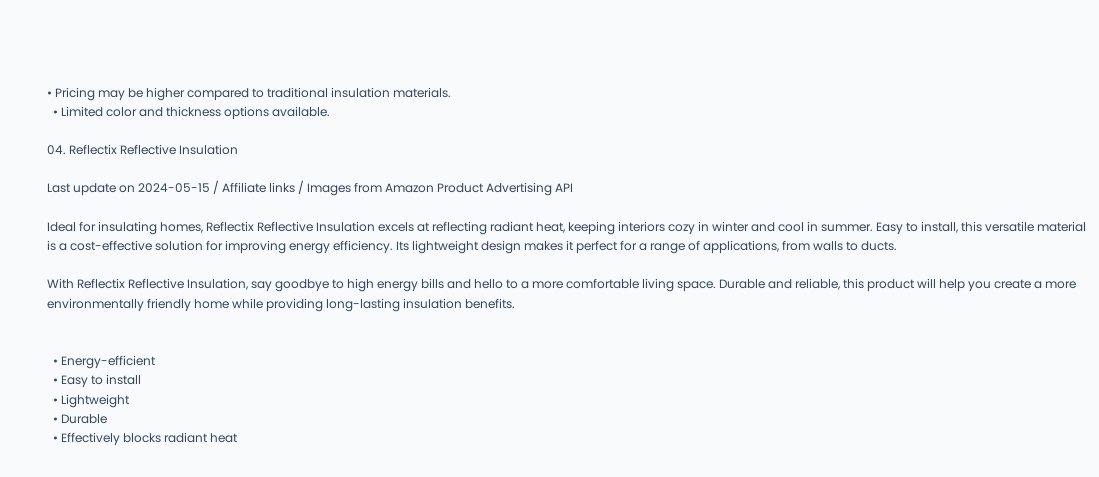• Pricing may be higher compared to traditional insulation materials.
  • Limited color and thickness options available.

04. Reflectix Reflective Insulation

Last update on 2024-05-15 / Affiliate links / Images from Amazon Product Advertising API

Ideal for insulating homes, Reflectix Reflective Insulation excels at reflecting radiant heat, keeping interiors cozy in winter and cool in summer. Easy to install, this versatile material is a cost-effective solution for improving energy efficiency. Its lightweight design makes it perfect for a range of applications, from walls to ducts.

With Reflectix Reflective Insulation, say goodbye to high energy bills and hello to a more comfortable living space. Durable and reliable, this product will help you create a more environmentally friendly home while providing long-lasting insulation benefits.


  • Energy-efficient
  • Easy to install
  • Lightweight
  • Durable
  • Effectively blocks radiant heat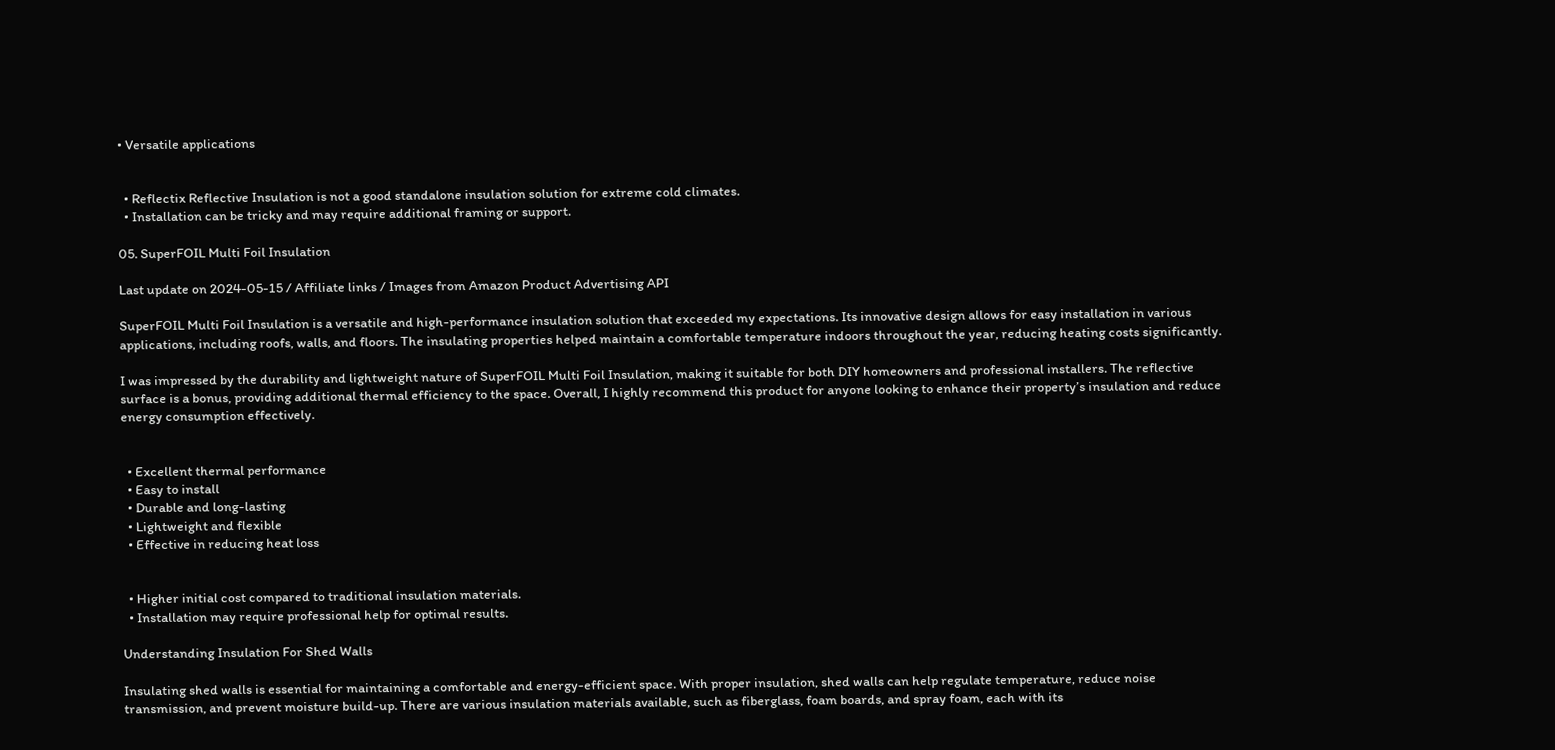• Versatile applications


  • Reflectix Reflective Insulation is not a good standalone insulation solution for extreme cold climates.
  • Installation can be tricky and may require additional framing or support.

05. SuperFOIL Multi Foil Insulation

Last update on 2024-05-15 / Affiliate links / Images from Amazon Product Advertising API

SuperFOIL Multi Foil Insulation is a versatile and high-performance insulation solution that exceeded my expectations. Its innovative design allows for easy installation in various applications, including roofs, walls, and floors. The insulating properties helped maintain a comfortable temperature indoors throughout the year, reducing heating costs significantly.

I was impressed by the durability and lightweight nature of SuperFOIL Multi Foil Insulation, making it suitable for both DIY homeowners and professional installers. The reflective surface is a bonus, providing additional thermal efficiency to the space. Overall, I highly recommend this product for anyone looking to enhance their property’s insulation and reduce energy consumption effectively.


  • Excellent thermal performance
  • Easy to install
  • Durable and long-lasting
  • Lightweight and flexible
  • Effective in reducing heat loss


  • Higher initial cost compared to traditional insulation materials.
  • Installation may require professional help for optimal results.

Understanding Insulation For Shed Walls

Insulating shed walls is essential for maintaining a comfortable and energy-efficient space. With proper insulation, shed walls can help regulate temperature, reduce noise transmission, and prevent moisture build-up. There are various insulation materials available, such as fiberglass, foam boards, and spray foam, each with its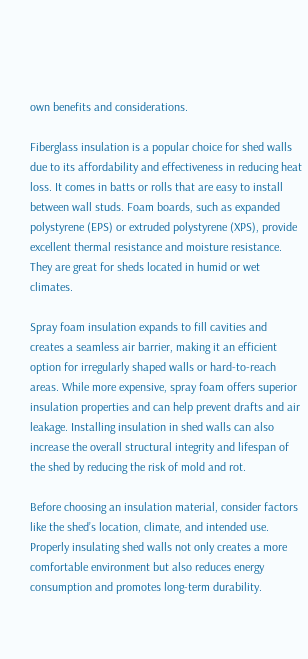own benefits and considerations.

Fiberglass insulation is a popular choice for shed walls due to its affordability and effectiveness in reducing heat loss. It comes in batts or rolls that are easy to install between wall studs. Foam boards, such as expanded polystyrene (EPS) or extruded polystyrene (XPS), provide excellent thermal resistance and moisture resistance. They are great for sheds located in humid or wet climates.

Spray foam insulation expands to fill cavities and creates a seamless air barrier, making it an efficient option for irregularly shaped walls or hard-to-reach areas. While more expensive, spray foam offers superior insulation properties and can help prevent drafts and air leakage. Installing insulation in shed walls can also increase the overall structural integrity and lifespan of the shed by reducing the risk of mold and rot.

Before choosing an insulation material, consider factors like the shed’s location, climate, and intended use. Properly insulating shed walls not only creates a more comfortable environment but also reduces energy consumption and promotes long-term durability.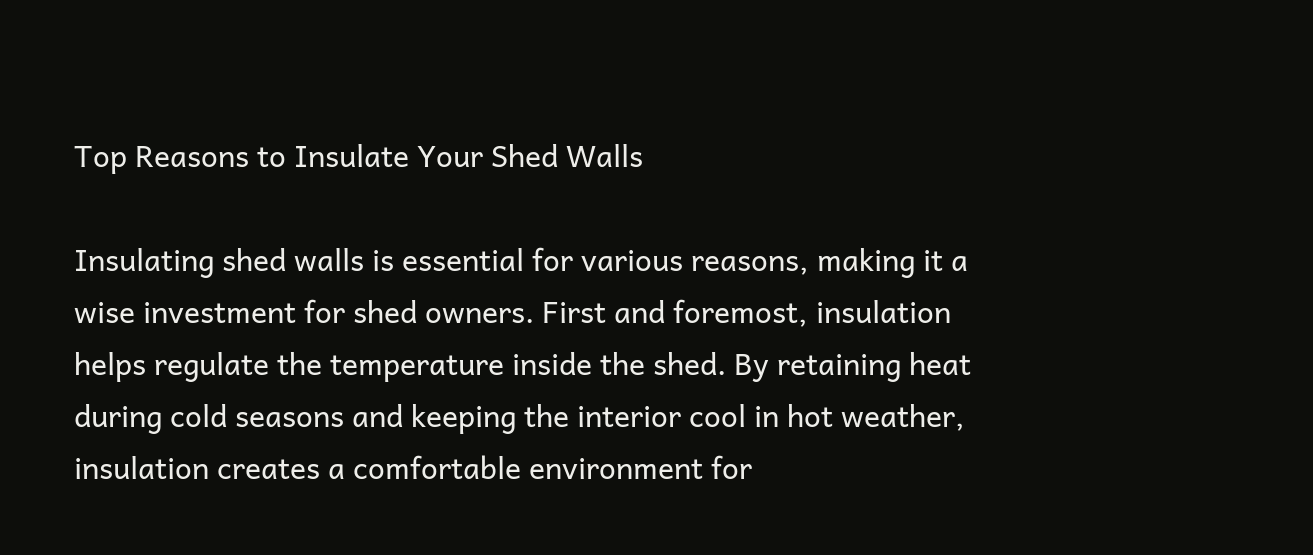Top Reasons to Insulate Your Shed Walls

Insulating shed walls is essential for various reasons, making it a wise investment for shed owners. First and foremost, insulation helps regulate the temperature inside the shed. By retaining heat during cold seasons and keeping the interior cool in hot weather, insulation creates a comfortable environment for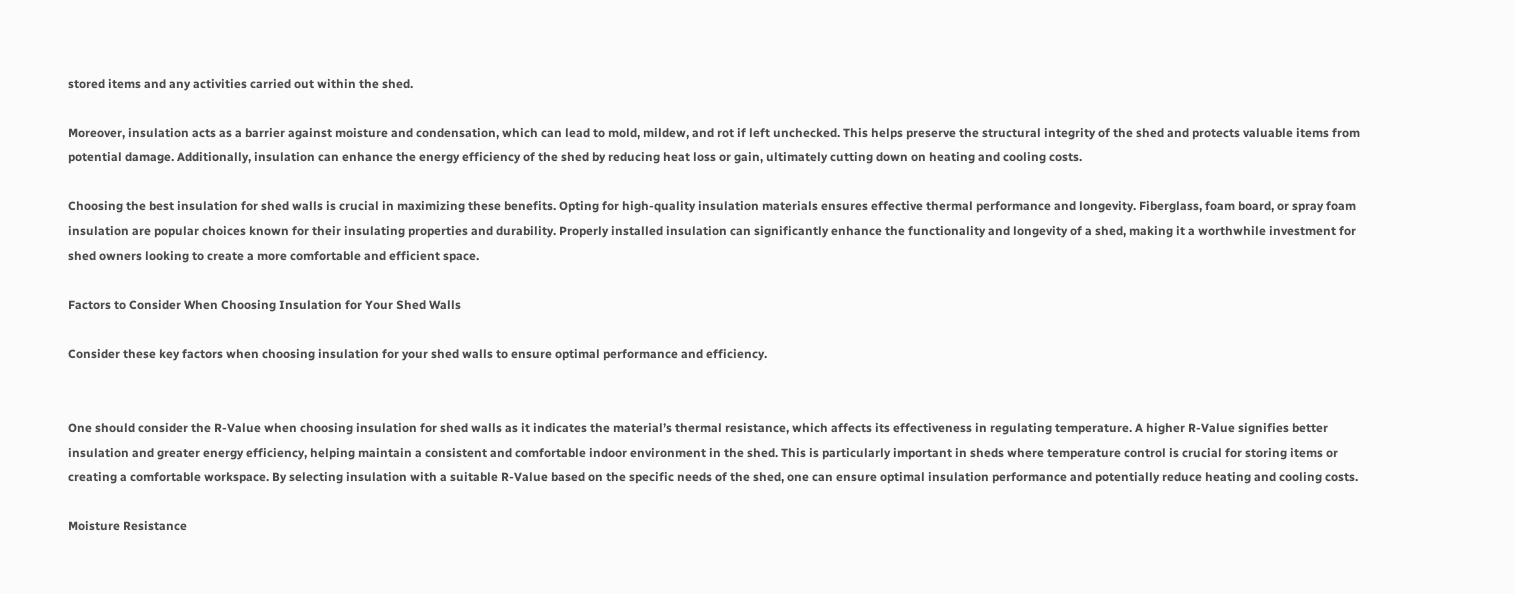stored items and any activities carried out within the shed.

Moreover, insulation acts as a barrier against moisture and condensation, which can lead to mold, mildew, and rot if left unchecked. This helps preserve the structural integrity of the shed and protects valuable items from potential damage. Additionally, insulation can enhance the energy efficiency of the shed by reducing heat loss or gain, ultimately cutting down on heating and cooling costs.

Choosing the best insulation for shed walls is crucial in maximizing these benefits. Opting for high-quality insulation materials ensures effective thermal performance and longevity. Fiberglass, foam board, or spray foam insulation are popular choices known for their insulating properties and durability. Properly installed insulation can significantly enhance the functionality and longevity of a shed, making it a worthwhile investment for shed owners looking to create a more comfortable and efficient space.

Factors to Consider When Choosing Insulation for Your Shed Walls

Consider these key factors when choosing insulation for your shed walls to ensure optimal performance and efficiency.


One should consider the R-Value when choosing insulation for shed walls as it indicates the material’s thermal resistance, which affects its effectiveness in regulating temperature. A higher R-Value signifies better insulation and greater energy efficiency, helping maintain a consistent and comfortable indoor environment in the shed. This is particularly important in sheds where temperature control is crucial for storing items or creating a comfortable workspace. By selecting insulation with a suitable R-Value based on the specific needs of the shed, one can ensure optimal insulation performance and potentially reduce heating and cooling costs.

Moisture Resistance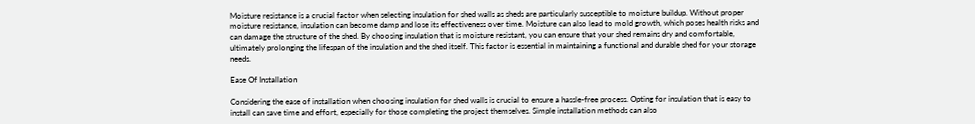Moisture resistance is a crucial factor when selecting insulation for shed walls as sheds are particularly susceptible to moisture buildup. Without proper moisture resistance, insulation can become damp and lose its effectiveness over time. Moisture can also lead to mold growth, which poses health risks and can damage the structure of the shed. By choosing insulation that is moisture resistant, you can ensure that your shed remains dry and comfortable, ultimately prolonging the lifespan of the insulation and the shed itself. This factor is essential in maintaining a functional and durable shed for your storage needs.

Ease Of Installation

Considering the ease of installation when choosing insulation for shed walls is crucial to ensure a hassle-free process. Opting for insulation that is easy to install can save time and effort, especially for those completing the project themselves. Simple installation methods can also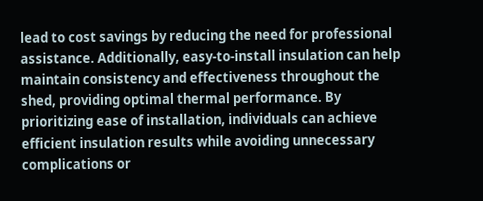lead to cost savings by reducing the need for professional assistance. Additionally, easy-to-install insulation can help maintain consistency and effectiveness throughout the shed, providing optimal thermal performance. By prioritizing ease of installation, individuals can achieve efficient insulation results while avoiding unnecessary complications or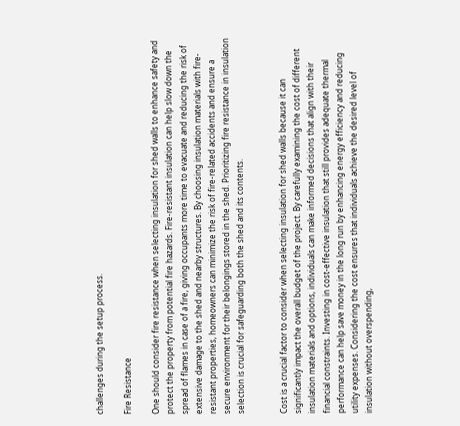challenges during the setup process.

Fire Resistance

One should consider fire resistance when selecting insulation for shed walls to enhance safety and protect the property from potential fire hazards. Fire-resistant insulation can help slow down the spread of flames in case of a fire, giving occupants more time to evacuate and reducing the risk of extensive damage to the shed and nearby structures. By choosing insulation materials with fire-resistant properties, homeowners can minimize the risk of fire-related accidents and ensure a secure environment for their belongings stored in the shed. Prioritizing fire resistance in insulation selection is crucial for safeguarding both the shed and its contents.


Cost is a crucial factor to consider when selecting insulation for shed walls because it can significantly impact the overall budget of the project. By carefully examining the cost of different insulation materials and options, individuals can make informed decisions that align with their financial constraints. Investing in cost-effective insulation that still provides adequate thermal performance can help save money in the long run by enhancing energy efficiency and reducing utility expenses. Considering the cost ensures that individuals achieve the desired level of insulation without overspending,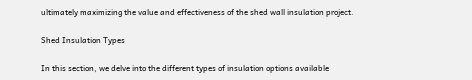ultimately maximizing the value and effectiveness of the shed wall insulation project.

Shed Insulation Types

In this section, we delve into the different types of insulation options available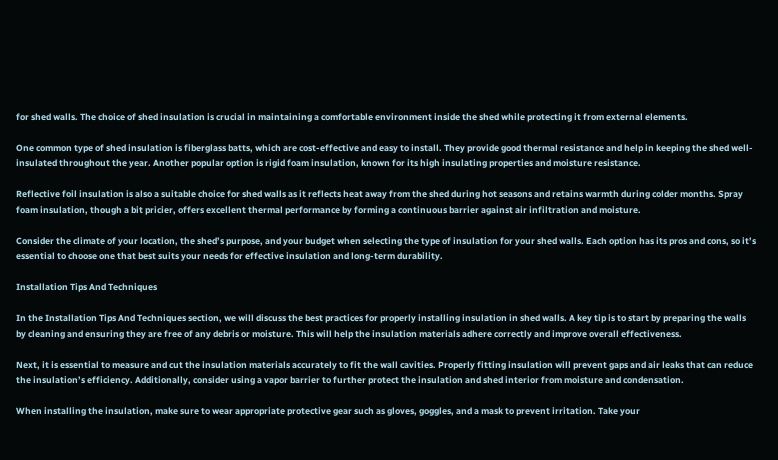for shed walls. The choice of shed insulation is crucial in maintaining a comfortable environment inside the shed while protecting it from external elements.

One common type of shed insulation is fiberglass batts, which are cost-effective and easy to install. They provide good thermal resistance and help in keeping the shed well-insulated throughout the year. Another popular option is rigid foam insulation, known for its high insulating properties and moisture resistance.

Reflective foil insulation is also a suitable choice for shed walls as it reflects heat away from the shed during hot seasons and retains warmth during colder months. Spray foam insulation, though a bit pricier, offers excellent thermal performance by forming a continuous barrier against air infiltration and moisture.

Consider the climate of your location, the shed’s purpose, and your budget when selecting the type of insulation for your shed walls. Each option has its pros and cons, so it’s essential to choose one that best suits your needs for effective insulation and long-term durability.

Installation Tips And Techniques

In the Installation Tips And Techniques section, we will discuss the best practices for properly installing insulation in shed walls. A key tip is to start by preparing the walls by cleaning and ensuring they are free of any debris or moisture. This will help the insulation materials adhere correctly and improve overall effectiveness.

Next, it is essential to measure and cut the insulation materials accurately to fit the wall cavities. Properly fitting insulation will prevent gaps and air leaks that can reduce the insulation’s efficiency. Additionally, consider using a vapor barrier to further protect the insulation and shed interior from moisture and condensation.

When installing the insulation, make sure to wear appropriate protective gear such as gloves, goggles, and a mask to prevent irritation. Take your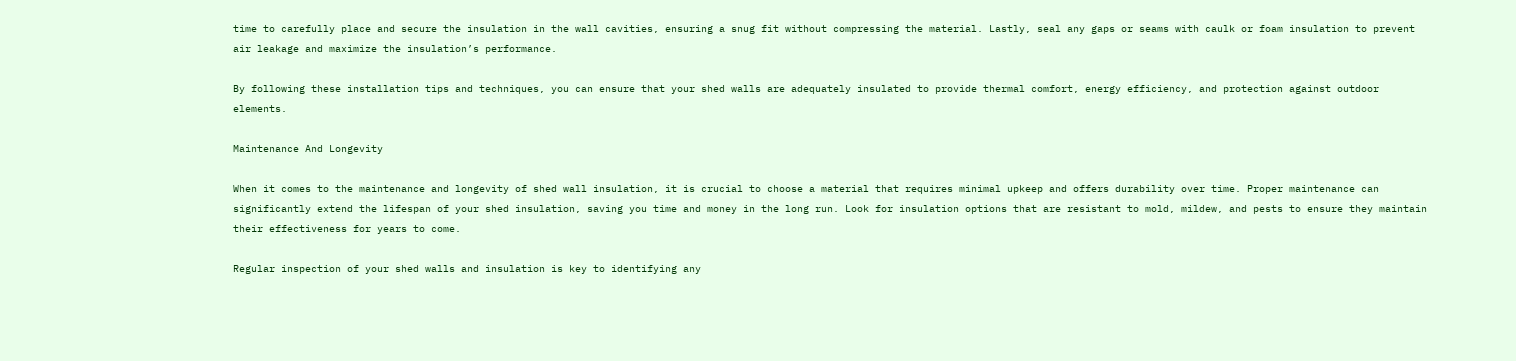time to carefully place and secure the insulation in the wall cavities, ensuring a snug fit without compressing the material. Lastly, seal any gaps or seams with caulk or foam insulation to prevent air leakage and maximize the insulation’s performance.

By following these installation tips and techniques, you can ensure that your shed walls are adequately insulated to provide thermal comfort, energy efficiency, and protection against outdoor elements.

Maintenance And Longevity

When it comes to the maintenance and longevity of shed wall insulation, it is crucial to choose a material that requires minimal upkeep and offers durability over time. Proper maintenance can significantly extend the lifespan of your shed insulation, saving you time and money in the long run. Look for insulation options that are resistant to mold, mildew, and pests to ensure they maintain their effectiveness for years to come.

Regular inspection of your shed walls and insulation is key to identifying any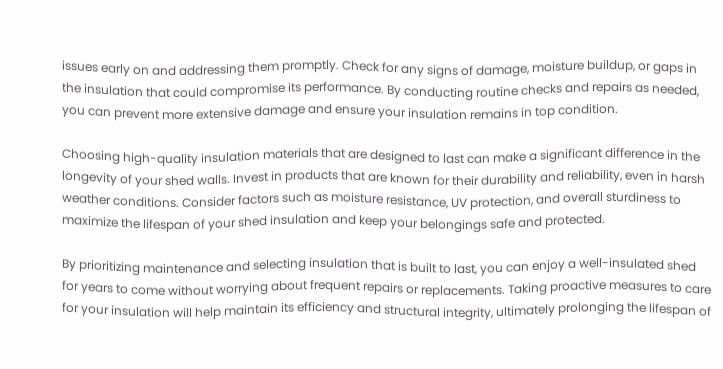issues early on and addressing them promptly. Check for any signs of damage, moisture buildup, or gaps in the insulation that could compromise its performance. By conducting routine checks and repairs as needed, you can prevent more extensive damage and ensure your insulation remains in top condition.

Choosing high-quality insulation materials that are designed to last can make a significant difference in the longevity of your shed walls. Invest in products that are known for their durability and reliability, even in harsh weather conditions. Consider factors such as moisture resistance, UV protection, and overall sturdiness to maximize the lifespan of your shed insulation and keep your belongings safe and protected.

By prioritizing maintenance and selecting insulation that is built to last, you can enjoy a well-insulated shed for years to come without worrying about frequent repairs or replacements. Taking proactive measures to care for your insulation will help maintain its efficiency and structural integrity, ultimately prolonging the lifespan of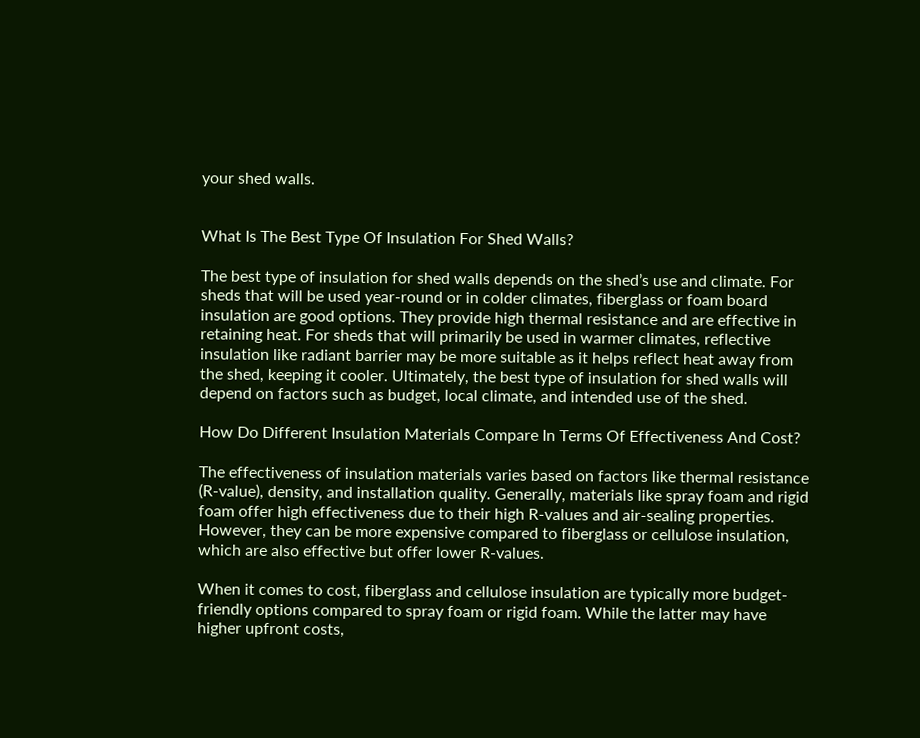your shed walls.


What Is The Best Type Of Insulation For Shed Walls?

The best type of insulation for shed walls depends on the shed’s use and climate. For sheds that will be used year-round or in colder climates, fiberglass or foam board insulation are good options. They provide high thermal resistance and are effective in retaining heat. For sheds that will primarily be used in warmer climates, reflective insulation like radiant barrier may be more suitable as it helps reflect heat away from the shed, keeping it cooler. Ultimately, the best type of insulation for shed walls will depend on factors such as budget, local climate, and intended use of the shed.

How Do Different Insulation Materials Compare In Terms Of Effectiveness And Cost?

The effectiveness of insulation materials varies based on factors like thermal resistance (R-value), density, and installation quality. Generally, materials like spray foam and rigid foam offer high effectiveness due to their high R-values and air-sealing properties. However, they can be more expensive compared to fiberglass or cellulose insulation, which are also effective but offer lower R-values.

When it comes to cost, fiberglass and cellulose insulation are typically more budget-friendly options compared to spray foam or rigid foam. While the latter may have higher upfront costs,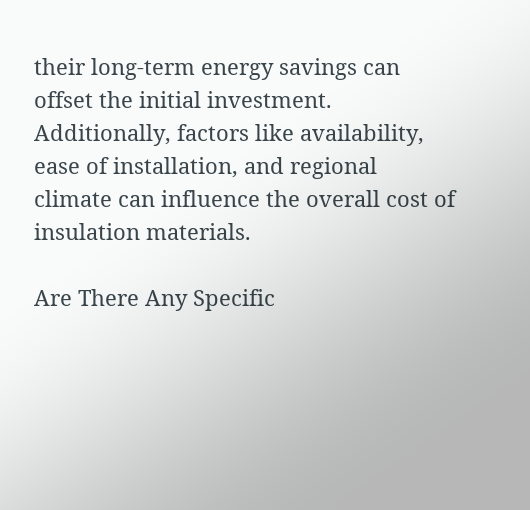their long-term energy savings can offset the initial investment. Additionally, factors like availability, ease of installation, and regional climate can influence the overall cost of insulation materials.

Are There Any Specific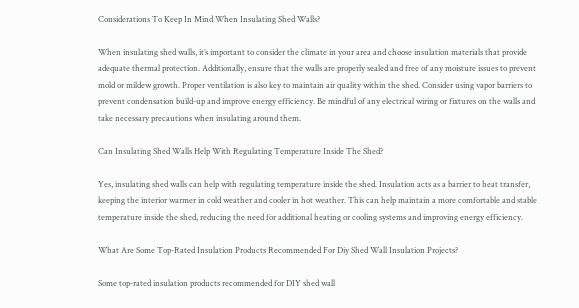Considerations To Keep In Mind When Insulating Shed Walls?

When insulating shed walls, it’s important to consider the climate in your area and choose insulation materials that provide adequate thermal protection. Additionally, ensure that the walls are properly sealed and free of any moisture issues to prevent mold or mildew growth. Proper ventilation is also key to maintain air quality within the shed. Consider using vapor barriers to prevent condensation build-up and improve energy efficiency. Be mindful of any electrical wiring or fixtures on the walls and take necessary precautions when insulating around them.

Can Insulating Shed Walls Help With Regulating Temperature Inside The Shed?

Yes, insulating shed walls can help with regulating temperature inside the shed. Insulation acts as a barrier to heat transfer, keeping the interior warmer in cold weather and cooler in hot weather. This can help maintain a more comfortable and stable temperature inside the shed, reducing the need for additional heating or cooling systems and improving energy efficiency.

What Are Some Top-Rated Insulation Products Recommended For Diy Shed Wall Insulation Projects?

Some top-rated insulation products recommended for DIY shed wall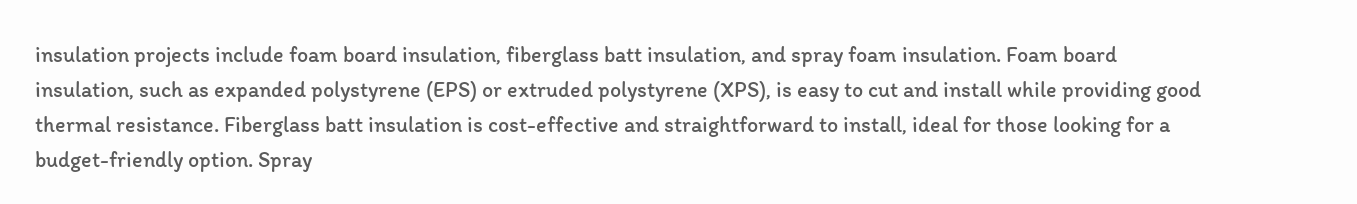insulation projects include foam board insulation, fiberglass batt insulation, and spray foam insulation. Foam board insulation, such as expanded polystyrene (EPS) or extruded polystyrene (XPS), is easy to cut and install while providing good thermal resistance. Fiberglass batt insulation is cost-effective and straightforward to install, ideal for those looking for a budget-friendly option. Spray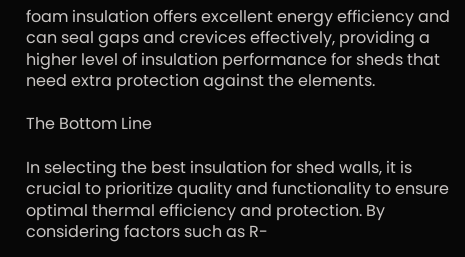foam insulation offers excellent energy efficiency and can seal gaps and crevices effectively, providing a higher level of insulation performance for sheds that need extra protection against the elements.

The Bottom Line

In selecting the best insulation for shed walls, it is crucial to prioritize quality and functionality to ensure optimal thermal efficiency and protection. By considering factors such as R-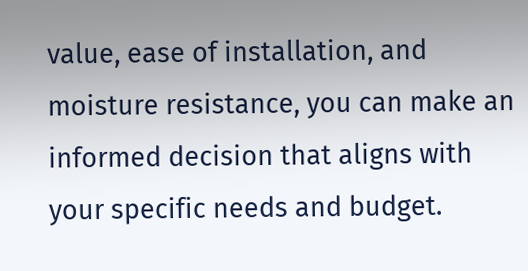value, ease of installation, and moisture resistance, you can make an informed decision that aligns with your specific needs and budget.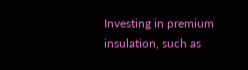Investing in premium insulation, such as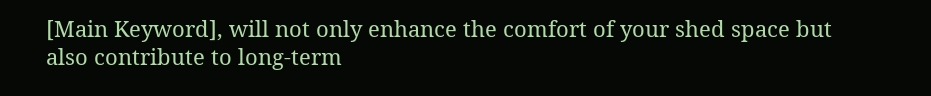[Main Keyword], will not only enhance the comfort of your shed space but also contribute to long-term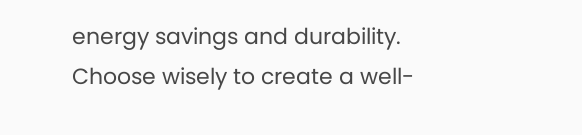energy savings and durability. Choose wisely to create a well-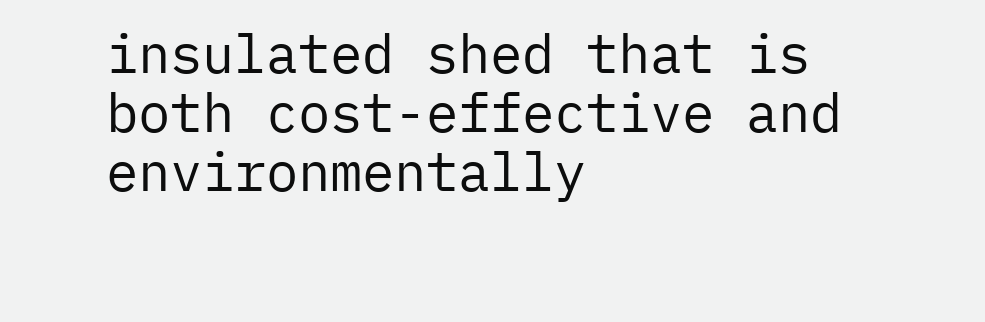insulated shed that is both cost-effective and environmentally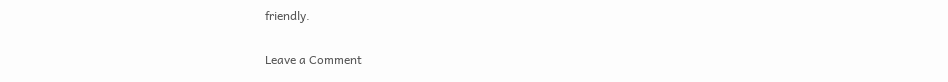friendly.

Leave a Comment